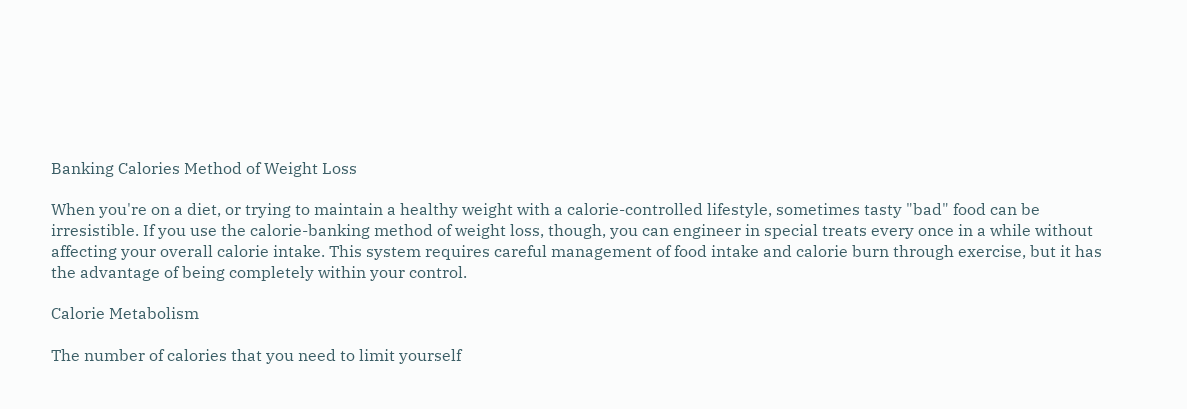Banking Calories Method of Weight Loss

When you're on a diet, or trying to maintain a healthy weight with a calorie-controlled lifestyle, sometimes tasty "bad" food can be irresistible. If you use the calorie-banking method of weight loss, though, you can engineer in special treats every once in a while without affecting your overall calorie intake. This system requires careful management of food intake and calorie burn through exercise, but it has the advantage of being completely within your control.

Calorie Metabolism

The number of calories that you need to limit yourself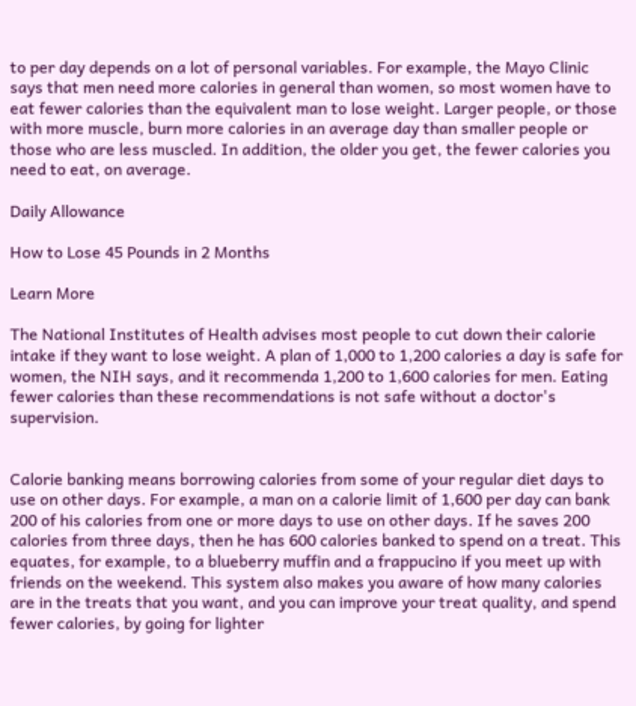to per day depends on a lot of personal variables. For example, the Mayo Clinic says that men need more calories in general than women, so most women have to eat fewer calories than the equivalent man to lose weight. Larger people, or those with more muscle, burn more calories in an average day than smaller people or those who are less muscled. In addition, the older you get, the fewer calories you need to eat, on average.

Daily Allowance

How to Lose 45 Pounds in 2 Months

Learn More

The National Institutes of Health advises most people to cut down their calorie intake if they want to lose weight. A plan of 1,000 to 1,200 calories a day is safe for women, the NIH says, and it recommenda 1,200 to 1,600 calories for men. Eating fewer calories than these recommendations is not safe without a doctor's supervision.


Calorie banking means borrowing calories from some of your regular diet days to use on other days. For example, a man on a calorie limit of 1,600 per day can bank 200 of his calories from one or more days to use on other days. If he saves 200 calories from three days, then he has 600 calories banked to spend on a treat. This equates, for example, to a blueberry muffin and a frappucino if you meet up with friends on the weekend. This system also makes you aware of how many calories are in the treats that you want, and you can improve your treat quality, and spend fewer calories, by going for lighter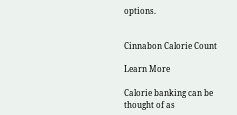options.


Cinnabon Calorie Count

Learn More

Calorie banking can be thought of as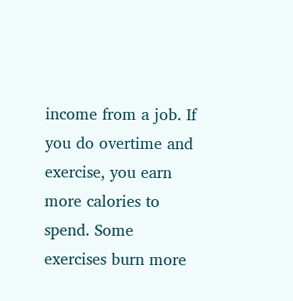income from a job. If you do overtime and exercise, you earn more calories to spend. Some exercises burn more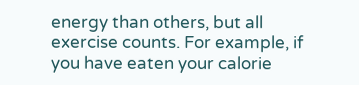energy than others, but all exercise counts. For example, if you have eaten your calorie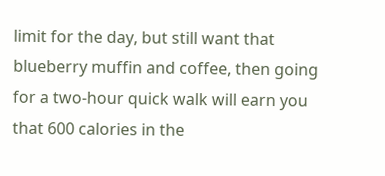limit for the day, but still want that blueberry muffin and coffee, then going for a two-hour quick walk will earn you that 600 calories in the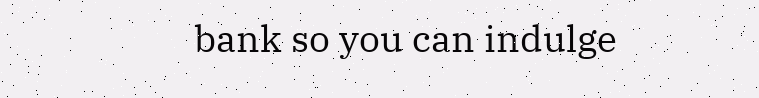bank so you can indulge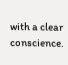with a clear conscience.